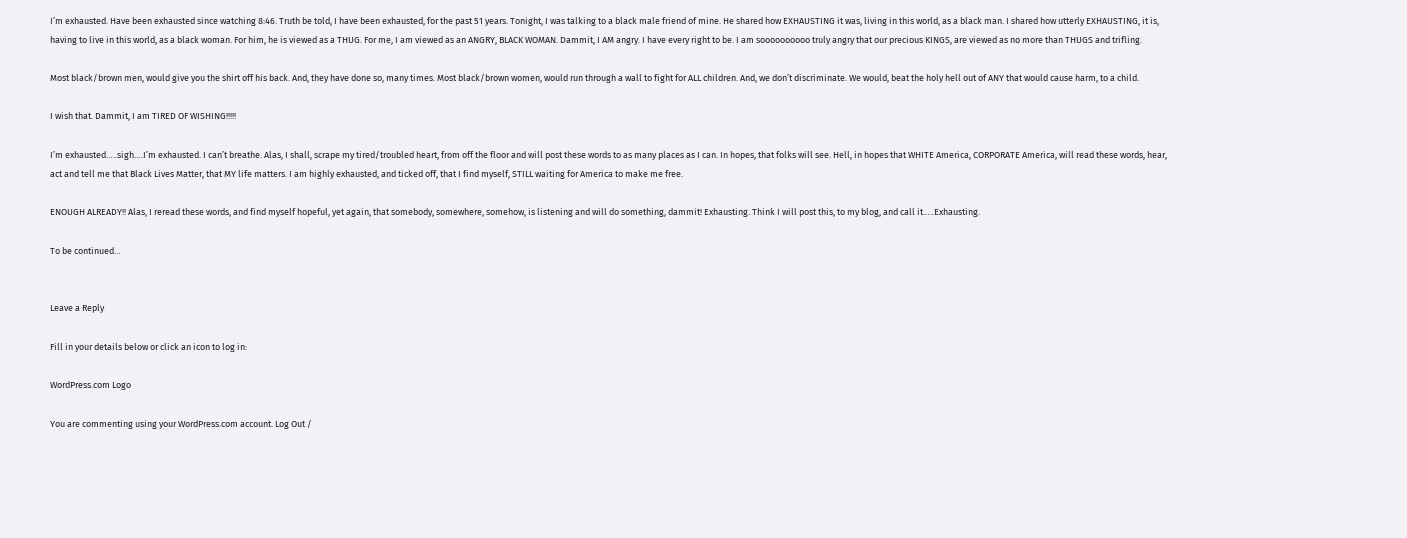I’m exhausted. Have been exhausted since watching 8:46. Truth be told, I have been exhausted, for the past 51 years. Tonight, I was talking to a black male friend of mine. He shared how EXHAUSTING it was, living in this world, as a black man. I shared how utterly EXHAUSTING, it is, having to live in this world, as a black woman. For him, he is viewed as a THUG. For me, I am viewed as an ANGRY, BLACK WOMAN. Dammit, I AM angry. I have every right to be. I am soooooooooo truly angry that our precious KINGS, are viewed as no more than THUGS and trifling.

Most black/brown men, would give you the shirt off his back. And, they have done so, many times. Most black/brown women, would run through a wall to fight for ALL children. And, we don’t discriminate. We would, beat the holy hell out of ANY that would cause harm, to a child.

I wish that. Dammit, I am TIRED OF WISHING!!!!!

I’m exhausted…..sigh….I’m exhausted. I can’t breathe. Alas, I shall, scrape my tired/troubled heart, from off the floor and will post these words to as many places as I can. In hopes, that folks will see. Hell, in hopes that WHITE America, CORPORATE America, will read these words, hear, act and tell me that Black Lives Matter, that MY life matters. I am highly exhausted, and ticked off, that I find myself, STILL waiting for America to make me free.

ENOUGH ALREADY!! Alas, I reread these words, and find myself hopeful, yet again, that somebody, somewhere, somehow, is listening and will do something, dammit! Exhausting. Think I will post this, to my blog, and call it…..Exhausting.

To be continued…


Leave a Reply

Fill in your details below or click an icon to log in:

WordPress.com Logo

You are commenting using your WordPress.com account. Log Out /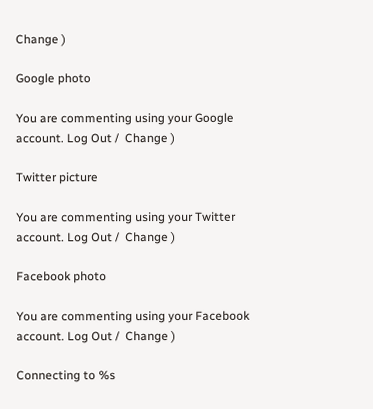Change )

Google photo

You are commenting using your Google account. Log Out /  Change )

Twitter picture

You are commenting using your Twitter account. Log Out /  Change )

Facebook photo

You are commenting using your Facebook account. Log Out /  Change )

Connecting to %s